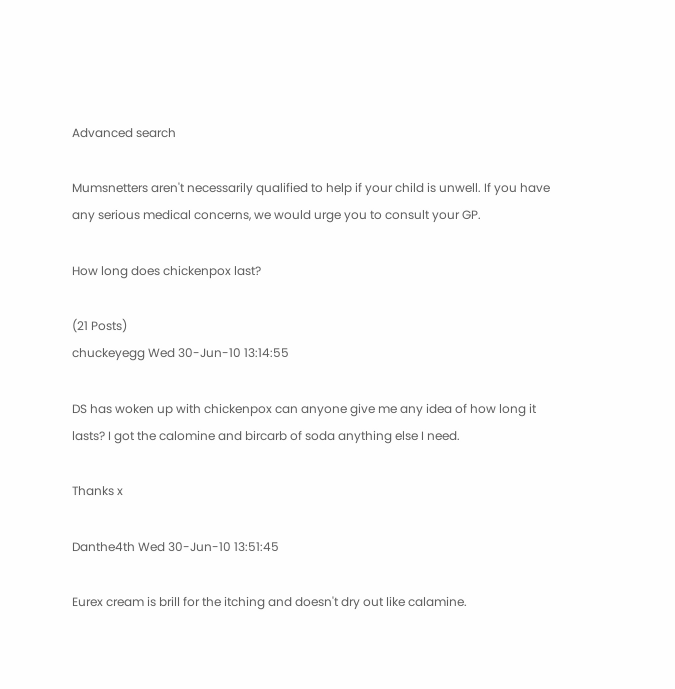Advanced search

Mumsnetters aren't necessarily qualified to help if your child is unwell. If you have any serious medical concerns, we would urge you to consult your GP.

How long does chickenpox last?

(21 Posts)
chuckeyegg Wed 30-Jun-10 13:14:55

DS has woken up with chickenpox can anyone give me any idea of how long it lasts? I got the calomine and bircarb of soda anything else I need.

Thanks x

Danthe4th Wed 30-Jun-10 13:51:45

Eurex cream is brill for the itching and doesn't dry out like calamine.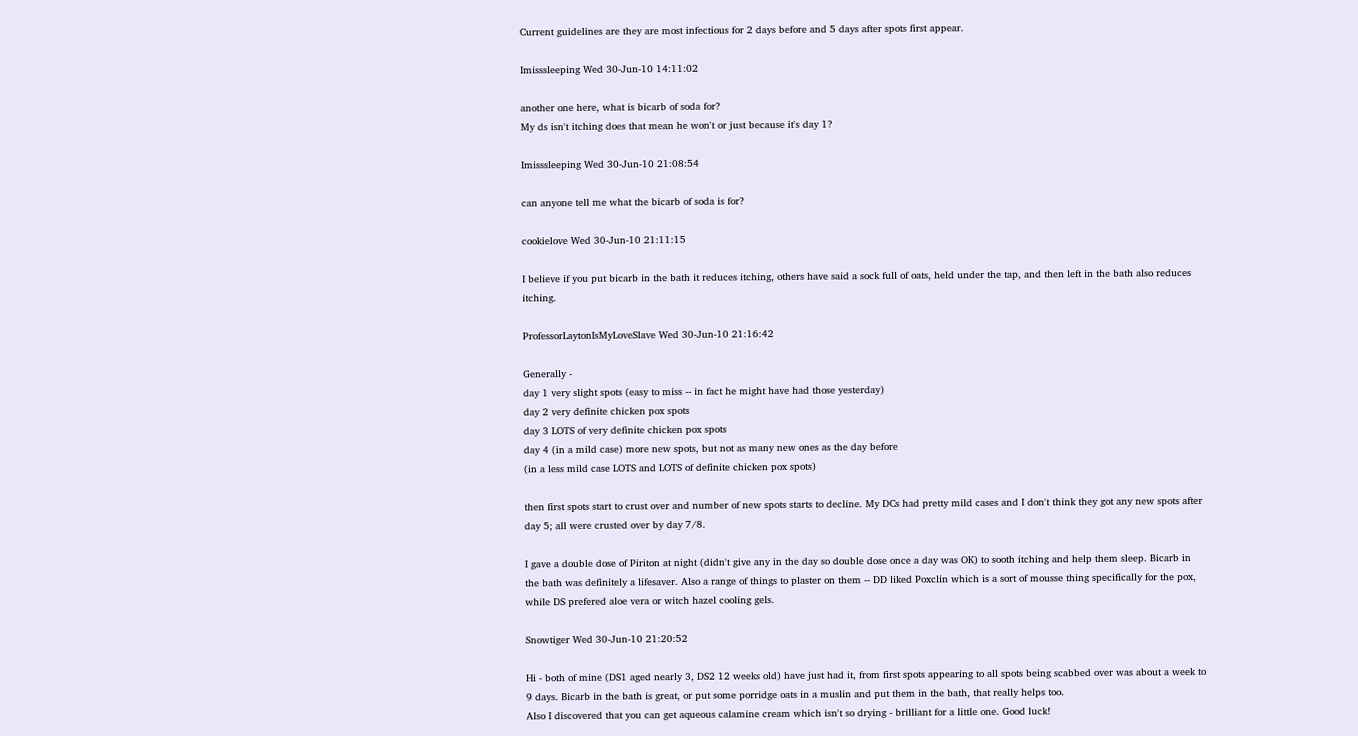Current guidelines are they are most infectious for 2 days before and 5 days after spots first appear.

Imisssleeping Wed 30-Jun-10 14:11:02

another one here, what is bicarb of soda for?
My ds isn't itching does that mean he won't or just because it's day 1?

Imisssleeping Wed 30-Jun-10 21:08:54

can anyone tell me what the bicarb of soda is for?

cookielove Wed 30-Jun-10 21:11:15

I believe if you put bicarb in the bath it reduces itching, others have said a sock full of oats, held under the tap, and then left in the bath also reduces itching.

ProfessorLaytonIsMyLoveSlave Wed 30-Jun-10 21:16:42

Generally -
day 1 very slight spots (easy to miss -- in fact he might have had those yesterday)
day 2 very definite chicken pox spots
day 3 LOTS of very definite chicken pox spots
day 4 (in a mild case) more new spots, but not as many new ones as the day before
(in a less mild case LOTS and LOTS of definite chicken pox spots)

then first spots start to crust over and number of new spots starts to decline. My DCs had pretty mild cases and I don't think they got any new spots after day 5; all were crusted over by day 7/8.

I gave a double dose of Piriton at night (didn't give any in the day so double dose once a day was OK) to sooth itching and help them sleep. Bicarb in the bath was definitely a lifesaver. Also a range of things to plaster on them -- DD liked Poxclin which is a sort of mousse thing specifically for the pox, while DS prefered aloe vera or witch hazel cooling gels.

Snowtiger Wed 30-Jun-10 21:20:52

Hi - both of mine (DS1 aged nearly 3, DS2 12 weeks old) have just had it, from first spots appearing to all spots being scabbed over was about a week to 9 days. Bicarb in the bath is great, or put some porridge oats in a muslin and put them in the bath, that really helps too.
Also I discovered that you can get aqueous calamine cream which isn't so drying - brilliant for a little one. Good luck!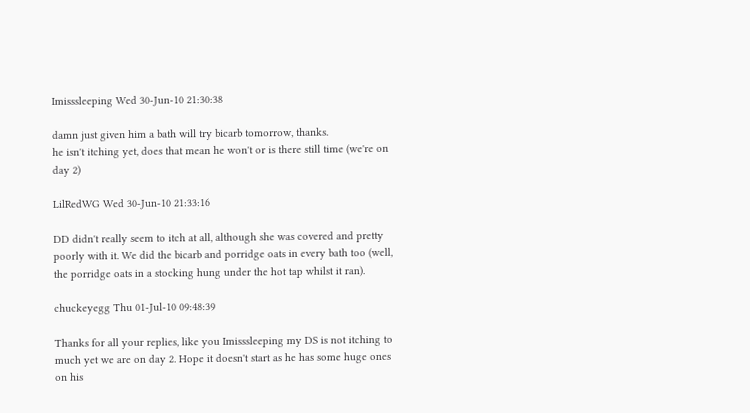Imisssleeping Wed 30-Jun-10 21:30:38

damn just given him a bath will try bicarb tomorrow, thanks.
he isn't itching yet, does that mean he won't or is there still time (we're on day 2)

LilRedWG Wed 30-Jun-10 21:33:16

DD didn't really seem to itch at all, although she was covered and pretty poorly with it. We did the bicarb and porridge oats in every bath too (well, the porridge oats in a stocking hung under the hot tap whilst it ran).

chuckeyegg Thu 01-Jul-10 09:48:39

Thanks for all your replies, like you Imisssleeping my DS is not itching to much yet we are on day 2. Hope it doesn't start as he has some huge ones on his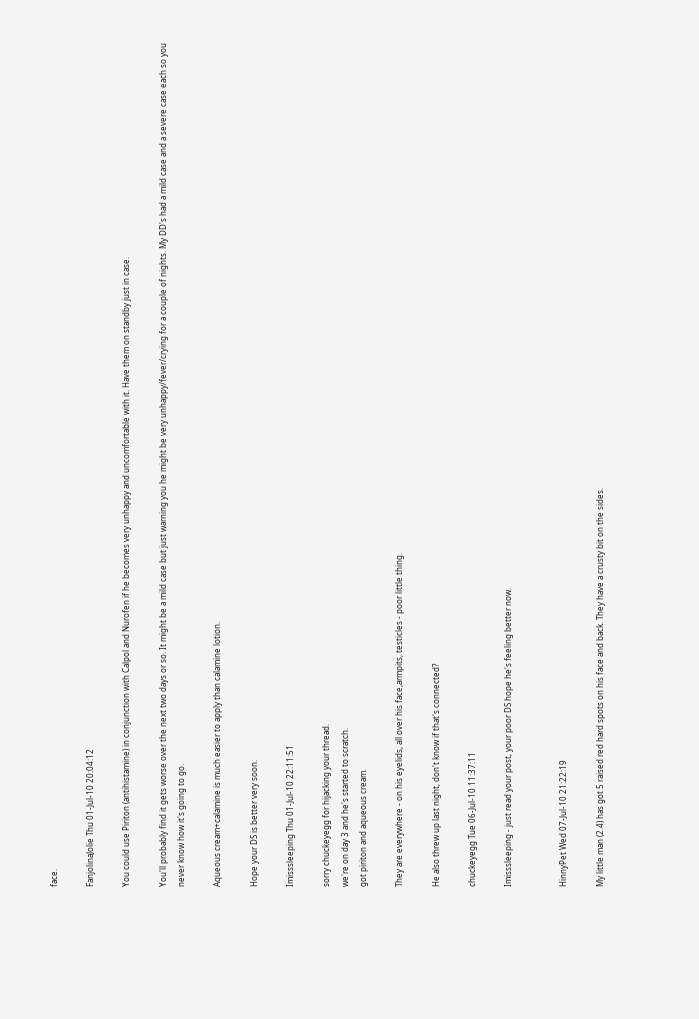face.

FanjolinaJolie Thu 01-Jul-10 20:04:12

You could use Piriton (antihistamine) in conjunction with Calpol and Nurofen if he becomes very unhappy and uncomfortable with it. Have them on standby just in case.

You'll probably find it gets worse over the next two days or so. It might be a mild case but just warning you he might be very unhappy/fever/crying for a couple of nights. My DD's had a mild case and a severe case each so you never know how it's going to go.

Aqueous cream+calamine is much easier to apply than calamine lotion.

Hope your DS is better very soon.

Imisssleeping Thu 01-Jul-10 22:11:51

sorry chuckeyegg for hijacking your thread.
we're on day 3 and he's started to scratch.
got piriton and aqueous cream.

They are everywhere - on his eyelids, all over his face,armpits, testicles - poor little thing.

He also threw up last night, don't know if that's connected?

chuckeyegg Tue 06-Jul-10 11:37:11

Imisssleeping - just read your post, your poor DS hope he's feeling better now.


HinnyPet Wed 07-Jul-10 21:22:19

My little man (2.4) has got 5 raised red hard spots on his face and back. They have a crusty bit on the sides.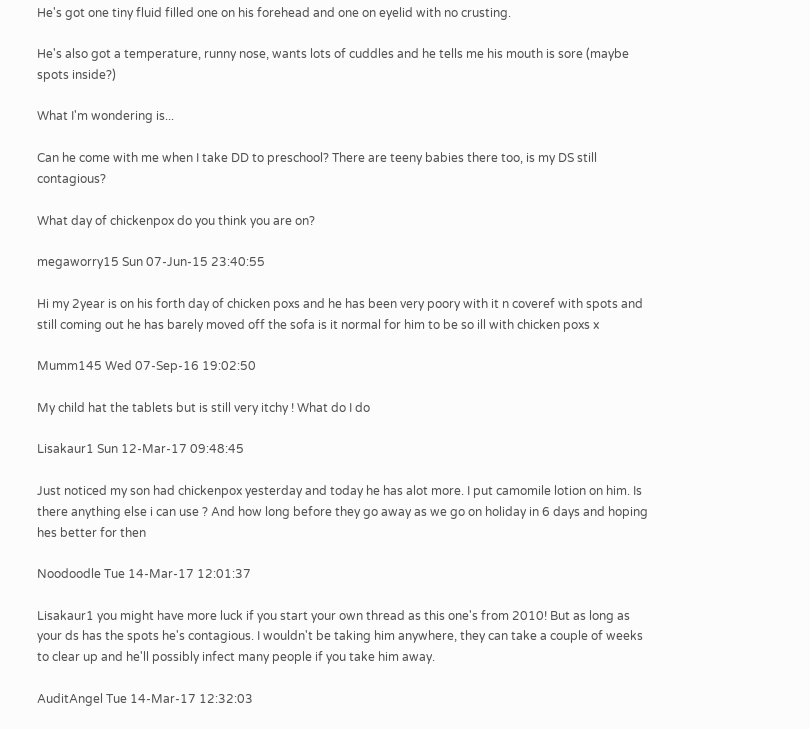He's got one tiny fluid filled one on his forehead and one on eyelid with no crusting.

He's also got a temperature, runny nose, wants lots of cuddles and he tells me his mouth is sore (maybe spots inside?)

What I'm wondering is...

Can he come with me when I take DD to preschool? There are teeny babies there too, is my DS still contagious?

What day of chickenpox do you think you are on?

megaworry15 Sun 07-Jun-15 23:40:55

Hi my 2year is on his forth day of chicken poxs and he has been very poory with it n coveref with spots and still coming out he has barely moved off the sofa is it normal for him to be so ill with chicken poxs x

Mumm145 Wed 07-Sep-16 19:02:50

My child hat the tablets but is still very itchy ! What do I do

Lisakaur1 Sun 12-Mar-17 09:48:45

Just noticed my son had chickenpox yesterday and today he has alot more. I put camomile lotion on him. Is there anything else i can use ? And how long before they go away as we go on holiday in 6 days and hoping hes better for then

Noodoodle Tue 14-Mar-17 12:01:37

Lisakaur1 you might have more luck if you start your own thread as this one's from 2010! But as long as your ds has the spots he's contagious. I wouldn't be taking him anywhere, they can take a couple of weeks to clear up and he'll possibly infect many people if you take him away.

AuditAngel Tue 14-Mar-17 12:32:03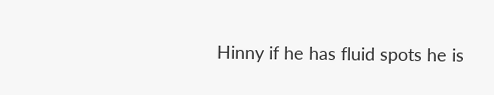Hinny if he has fluid spots he is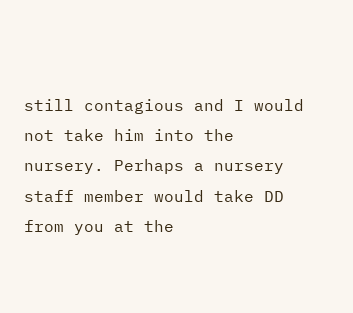still contagious and I would not take him into the nursery. Perhaps a nursery staff member would take DD from you at the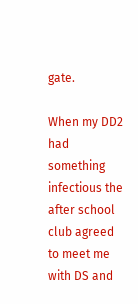gate.

When my DD2 had something infectious the after school club agreed to meet me with DS and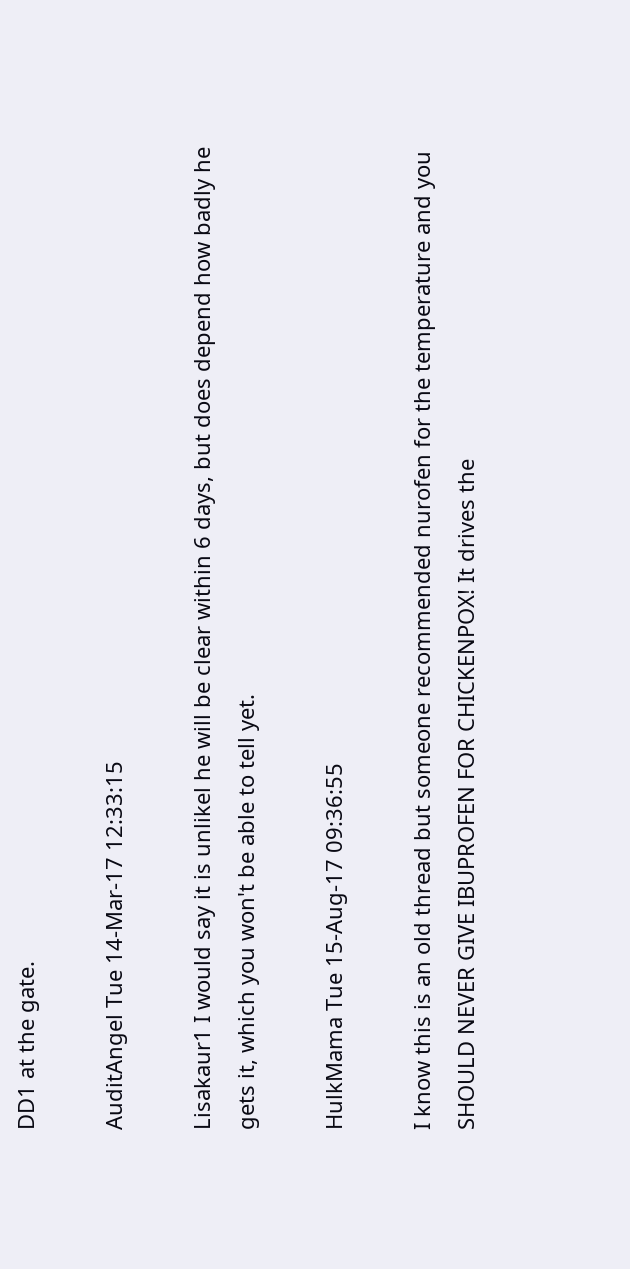DD1 at the gate.

AuditAngel Tue 14-Mar-17 12:33:15

Lisakaur1 I would say it is unlikel he will be clear within 6 days, but does depend how badly he gets it, which you won't be able to tell yet.

HulkMama Tue 15-Aug-17 09:36:55

I know this is an old thread but someone recommended nurofen for the temperature and you SHOULD NEVER GIVE IBUPROFEN FOR CHICKENPOX! It drives the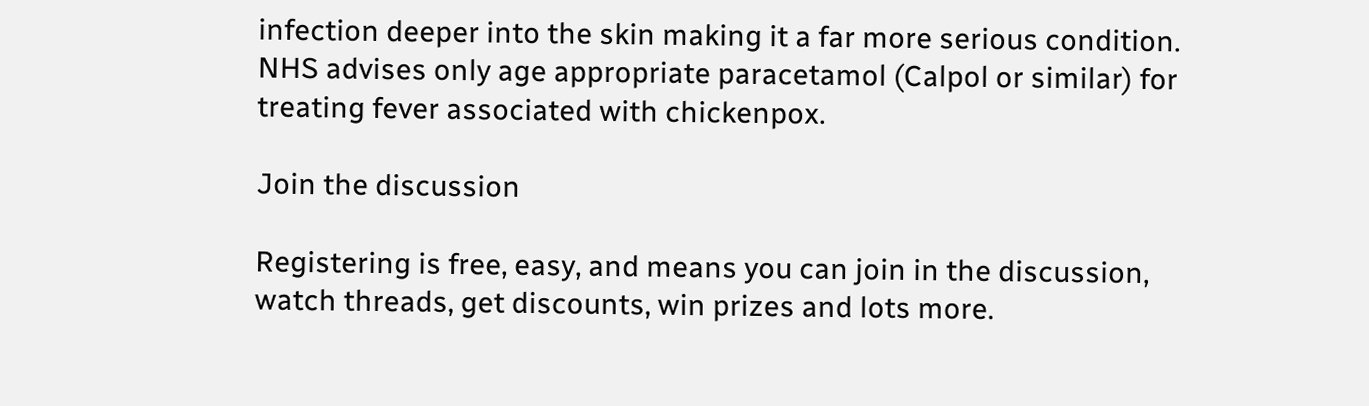infection deeper into the skin making it a far more serious condition. NHS advises only age appropriate paracetamol (Calpol or similar) for treating fever associated with chickenpox.

Join the discussion

Registering is free, easy, and means you can join in the discussion, watch threads, get discounts, win prizes and lots more.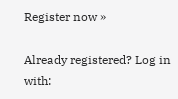Register now »

Already registered? Log in with: